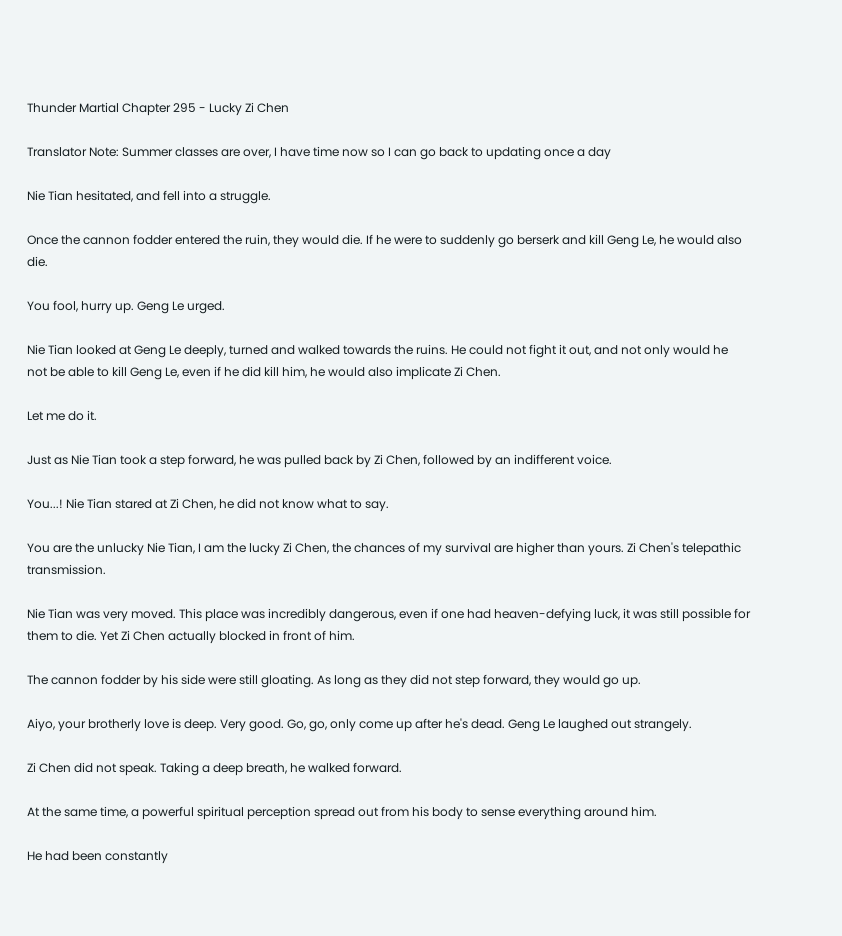Thunder Martial Chapter 295 - Lucky Zi Chen

Translator Note: Summer classes are over, I have time now so I can go back to updating once a day

Nie Tian hesitated, and fell into a struggle.

Once the cannon fodder entered the ruin, they would die. If he were to suddenly go berserk and kill Geng Le, he would also die.

You fool, hurry up. Geng Le urged.

Nie Tian looked at Geng Le deeply, turned and walked towards the ruins. He could not fight it out, and not only would he not be able to kill Geng Le, even if he did kill him, he would also implicate Zi Chen.

Let me do it.

Just as Nie Tian took a step forward, he was pulled back by Zi Chen, followed by an indifferent voice.

You...! Nie Tian stared at Zi Chen, he did not know what to say.

You are the unlucky Nie Tian, I am the lucky Zi Chen, the chances of my survival are higher than yours. Zi Chen's telepathic transmission.

Nie Tian was very moved. This place was incredibly dangerous, even if one had heaven-defying luck, it was still possible for them to die. Yet Zi Chen actually blocked in front of him.

The cannon fodder by his side were still gloating. As long as they did not step forward, they would go up.

Aiyo, your brotherly love is deep. Very good. Go, go, only come up after he's dead. Geng Le laughed out strangely.

Zi Chen did not speak. Taking a deep breath, he walked forward.

At the same time, a powerful spiritual perception spread out from his body to sense everything around him.

He had been constantly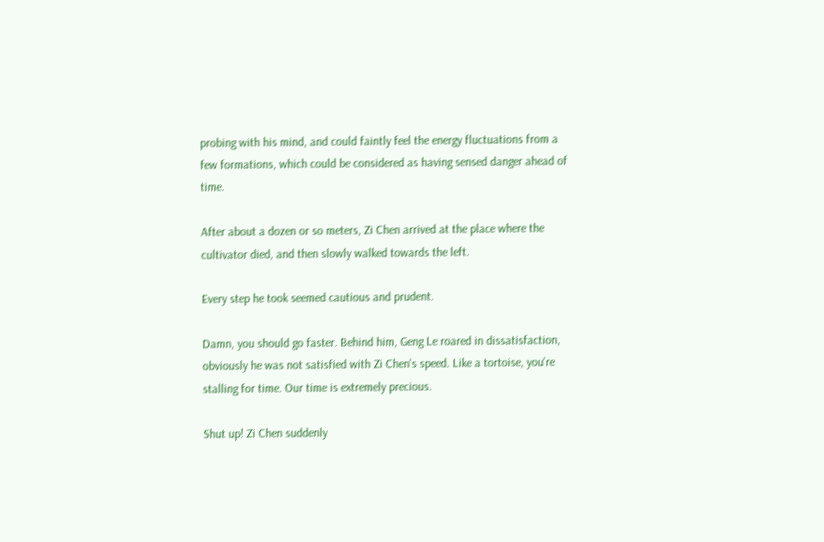probing with his mind, and could faintly feel the energy fluctuations from a few formations, which could be considered as having sensed danger ahead of time.

After about a dozen or so meters, Zi Chen arrived at the place where the cultivator died, and then slowly walked towards the left.

Every step he took seemed cautious and prudent.

Damn, you should go faster. Behind him, Geng Le roared in dissatisfaction, obviously he was not satisfied with Zi Chen's speed. Like a tortoise, you're stalling for time. Our time is extremely precious.

Shut up! Zi Chen suddenly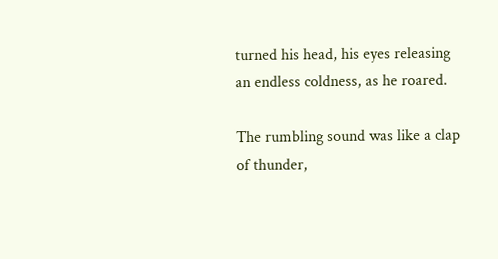turned his head, his eyes releasing an endless coldness, as he roared.

The rumbling sound was like a clap of thunder,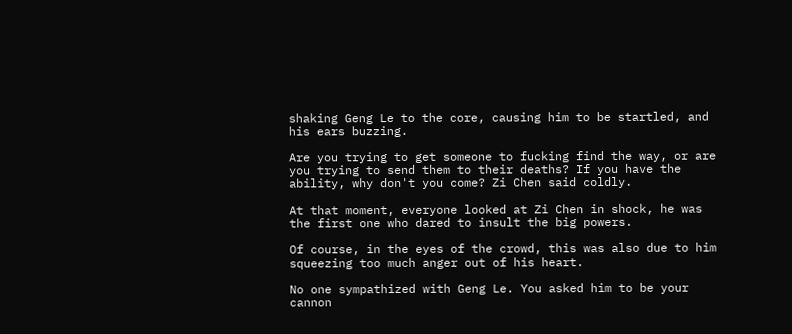shaking Geng Le to the core, causing him to be startled, and his ears buzzing.

Are you trying to get someone to fucking find the way, or are you trying to send them to their deaths? If you have the ability, why don't you come? Zi Chen said coldly.

At that moment, everyone looked at Zi Chen in shock, he was the first one who dared to insult the big powers.

Of course, in the eyes of the crowd, this was also due to him squeezing too much anger out of his heart.

No one sympathized with Geng Le. You asked him to be your cannon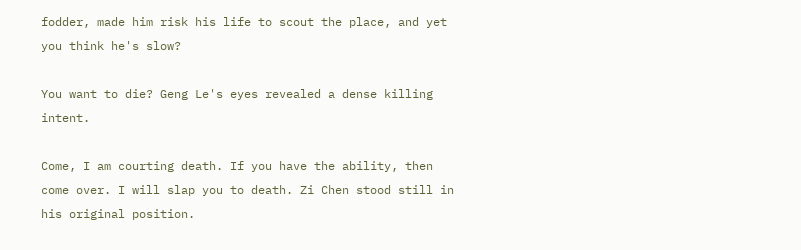fodder, made him risk his life to scout the place, and yet you think he's slow?

You want to die? Geng Le's eyes revealed a dense killing intent.

Come, I am courting death. If you have the ability, then come over. I will slap you to death. Zi Chen stood still in his original position.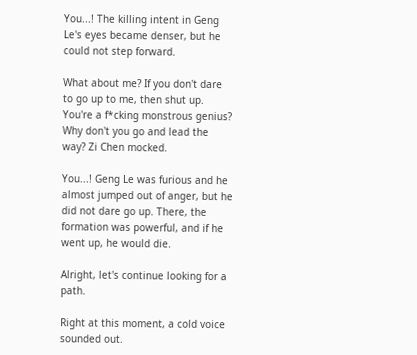You...! The killing intent in Geng Le's eyes became denser, but he could not step forward.

What about me? If you don't dare to go up to me, then shut up. You're a f*cking monstrous genius? Why don't you go and lead the way? Zi Chen mocked.

You...! Geng Le was furious and he almost jumped out of anger, but he did not dare go up. There, the formation was powerful, and if he went up, he would die.

Alright, let's continue looking for a path.

Right at this moment, a cold voice sounded out.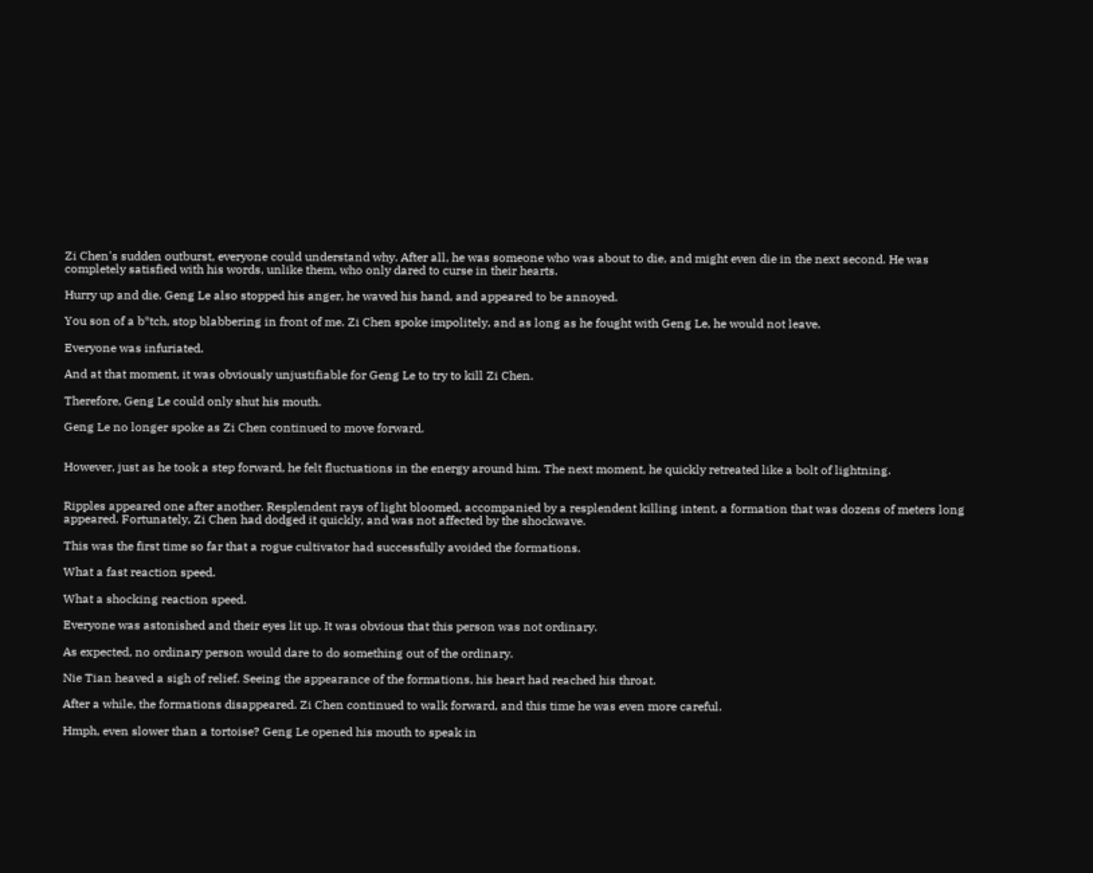Zi Chen's sudden outburst, everyone could understand why. After all, he was someone who was about to die, and might even die in the next second. He was completely satisfied with his words, unlike them, who only dared to curse in their hearts.

Hurry up and die. Geng Le also stopped his anger, he waved his hand, and appeared to be annoyed.

You son of a b*tch, stop blabbering in front of me. Zi Chen spoke impolitely, and as long as he fought with Geng Le, he would not leave.

Everyone was infuriated.

And at that moment, it was obviously unjustifiable for Geng Le to try to kill Zi Chen.

Therefore, Geng Le could only shut his mouth.

Geng Le no longer spoke as Zi Chen continued to move forward.


However, just as he took a step forward, he felt fluctuations in the energy around him. The next moment, he quickly retreated like a bolt of lightning.


Ripples appeared one after another. Resplendent rays of light bloomed, accompanied by a resplendent killing intent, a formation that was dozens of meters long appeared. Fortunately, Zi Chen had dodged it quickly, and was not affected by the shockwave.

This was the first time so far that a rogue cultivator had successfully avoided the formations.

What a fast reaction speed.

What a shocking reaction speed.

Everyone was astonished and their eyes lit up. It was obvious that this person was not ordinary.

As expected, no ordinary person would dare to do something out of the ordinary.

Nie Tian heaved a sigh of relief. Seeing the appearance of the formations, his heart had reached his throat.

After a while, the formations disappeared. Zi Chen continued to walk forward, and this time he was even more careful.

Hmph, even slower than a tortoise? Geng Le opened his mouth to speak in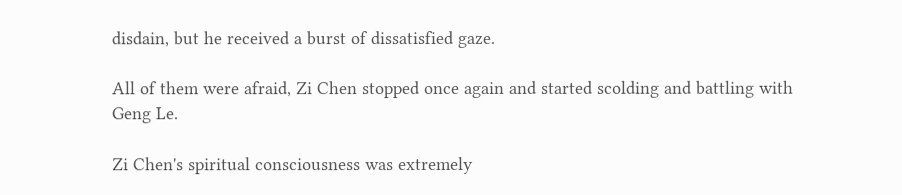disdain, but he received a burst of dissatisfied gaze.

All of them were afraid, Zi Chen stopped once again and started scolding and battling with Geng Le.

Zi Chen's spiritual consciousness was extremely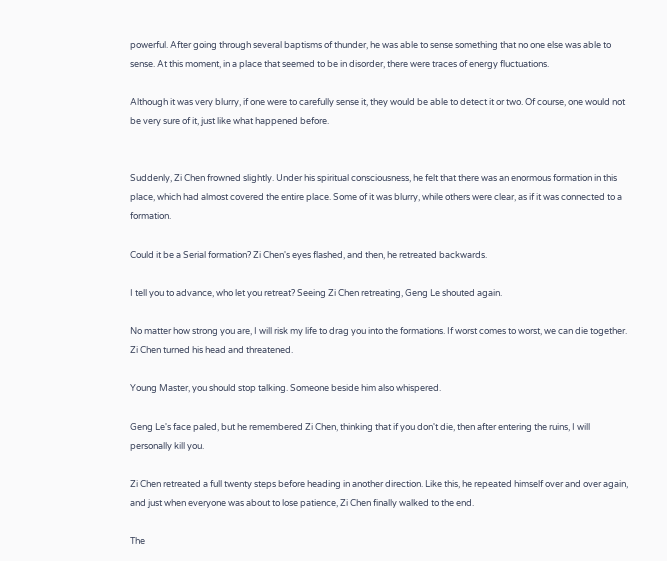powerful. After going through several baptisms of thunder, he was able to sense something that no one else was able to sense. At this moment, in a place that seemed to be in disorder, there were traces of energy fluctuations.

Although it was very blurry, if one were to carefully sense it, they would be able to detect it or two. Of course, one would not be very sure of it, just like what happened before.


Suddenly, Zi Chen frowned slightly. Under his spiritual consciousness, he felt that there was an enormous formation in this place, which had almost covered the entire place. Some of it was blurry, while others were clear, as if it was connected to a formation.

Could it be a Serial formation? Zi Chen's eyes flashed, and then, he retreated backwards.

I tell you to advance, who let you retreat? Seeing Zi Chen retreating, Geng Le shouted again.

No matter how strong you are, I will risk my life to drag you into the formations. If worst comes to worst, we can die together. Zi Chen turned his head and threatened.

Young Master, you should stop talking. Someone beside him also whispered.

Geng Le's face paled, but he remembered Zi Chen, thinking that if you don't die, then after entering the ruins, I will personally kill you.

Zi Chen retreated a full twenty steps before heading in another direction. Like this, he repeated himself over and over again, and just when everyone was about to lose patience, Zi Chen finally walked to the end.

The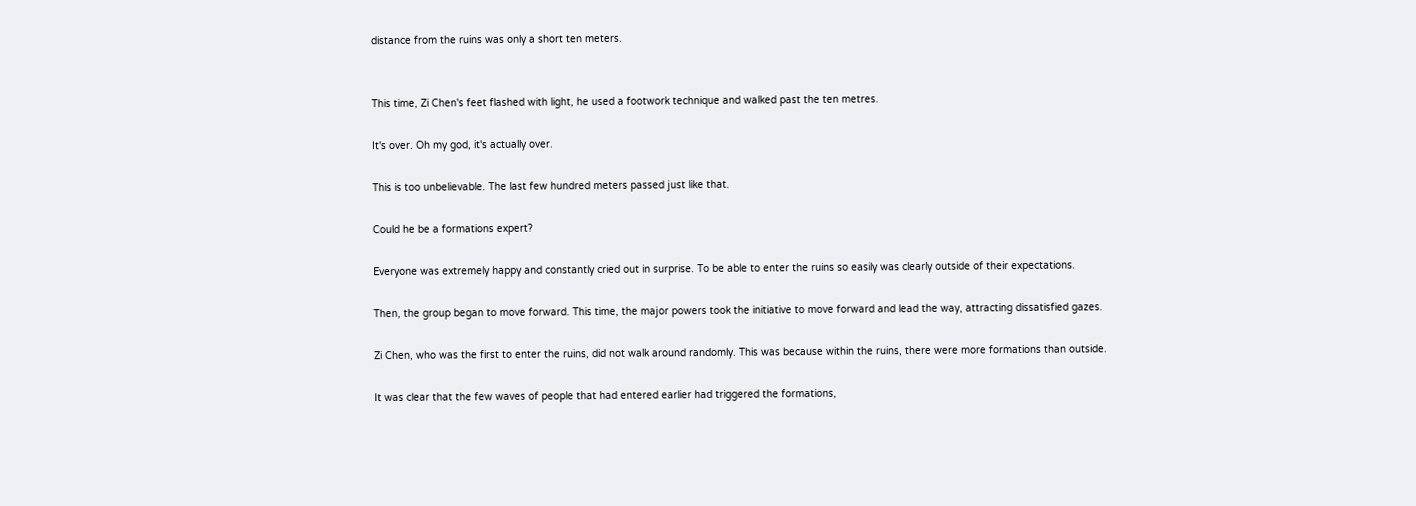distance from the ruins was only a short ten meters.


This time, Zi Chen's feet flashed with light, he used a footwork technique and walked past the ten metres.

It's over. Oh my god, it's actually over.

This is too unbelievable. The last few hundred meters passed just like that.

Could he be a formations expert?

Everyone was extremely happy and constantly cried out in surprise. To be able to enter the ruins so easily was clearly outside of their expectations.

Then, the group began to move forward. This time, the major powers took the initiative to move forward and lead the way, attracting dissatisfied gazes.

Zi Chen, who was the first to enter the ruins, did not walk around randomly. This was because within the ruins, there were more formations than outside.

It was clear that the few waves of people that had entered earlier had triggered the formations,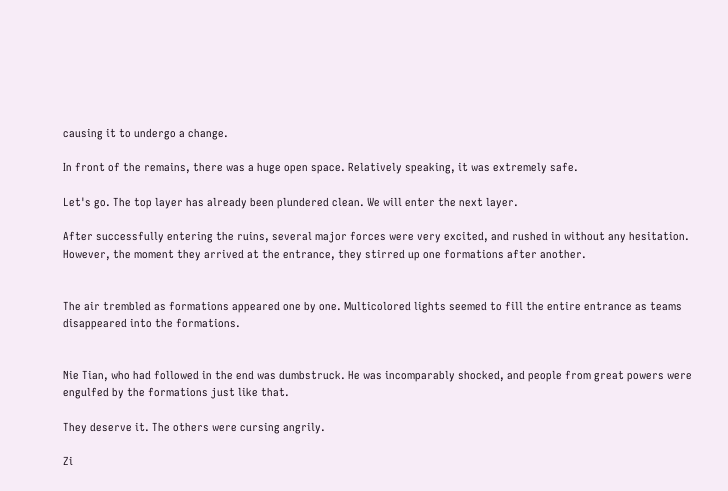causing it to undergo a change.

In front of the remains, there was a huge open space. Relatively speaking, it was extremely safe.

Let's go. The top layer has already been plundered clean. We will enter the next layer.

After successfully entering the ruins, several major forces were very excited, and rushed in without any hesitation. However, the moment they arrived at the entrance, they stirred up one formations after another.


The air trembled as formations appeared one by one. Multicolored lights seemed to fill the entire entrance as teams disappeared into the formations.


Nie Tian, who had followed in the end was dumbstruck. He was incomparably shocked, and people from great powers were engulfed by the formations just like that.

They deserve it. The others were cursing angrily.

Zi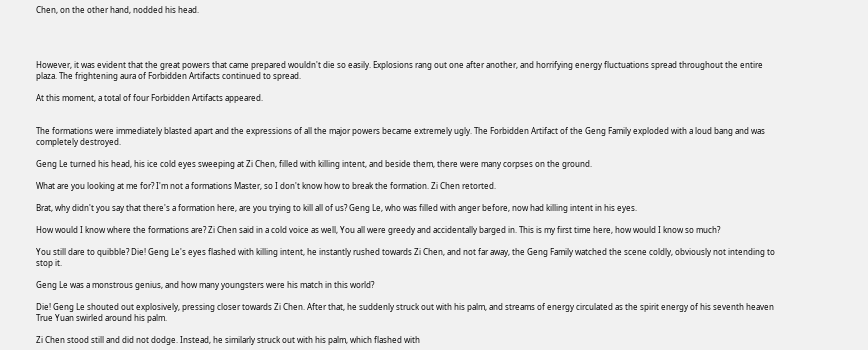Chen, on the other hand, nodded his head.




However, it was evident that the great powers that came prepared wouldn't die so easily. Explosions rang out one after another, and horrifying energy fluctuations spread throughout the entire plaza. The frightening aura of Forbidden Artifacts continued to spread.

At this moment, a total of four Forbidden Artifacts appeared.


The formations were immediately blasted apart and the expressions of all the major powers became extremely ugly. The Forbidden Artifact of the Geng Family exploded with a loud bang and was completely destroyed.

Geng Le turned his head, his ice cold eyes sweeping at Zi Chen, filled with killing intent, and beside them, there were many corpses on the ground.

What are you looking at me for? I'm not a formations Master, so I don't know how to break the formation. Zi Chen retorted.

Brat, why didn't you say that there's a formation here, are you trying to kill all of us? Geng Le, who was filled with anger before, now had killing intent in his eyes.

How would I know where the formations are? Zi Chen said in a cold voice as well, You all were greedy and accidentally barged in. This is my first time here, how would I know so much?

You still dare to quibble? Die! Geng Le's eyes flashed with killing intent, he instantly rushed towards Zi Chen, and not far away, the Geng Family watched the scene coldly, obviously not intending to stop it.

Geng Le was a monstrous genius, and how many youngsters were his match in this world?

Die! Geng Le shouted out explosively, pressing closer towards Zi Chen. After that, he suddenly struck out with his palm, and streams of energy circulated as the spirit energy of his seventh heaven True Yuan swirled around his palm.

Zi Chen stood still and did not dodge. Instead, he similarly struck out with his palm, which flashed with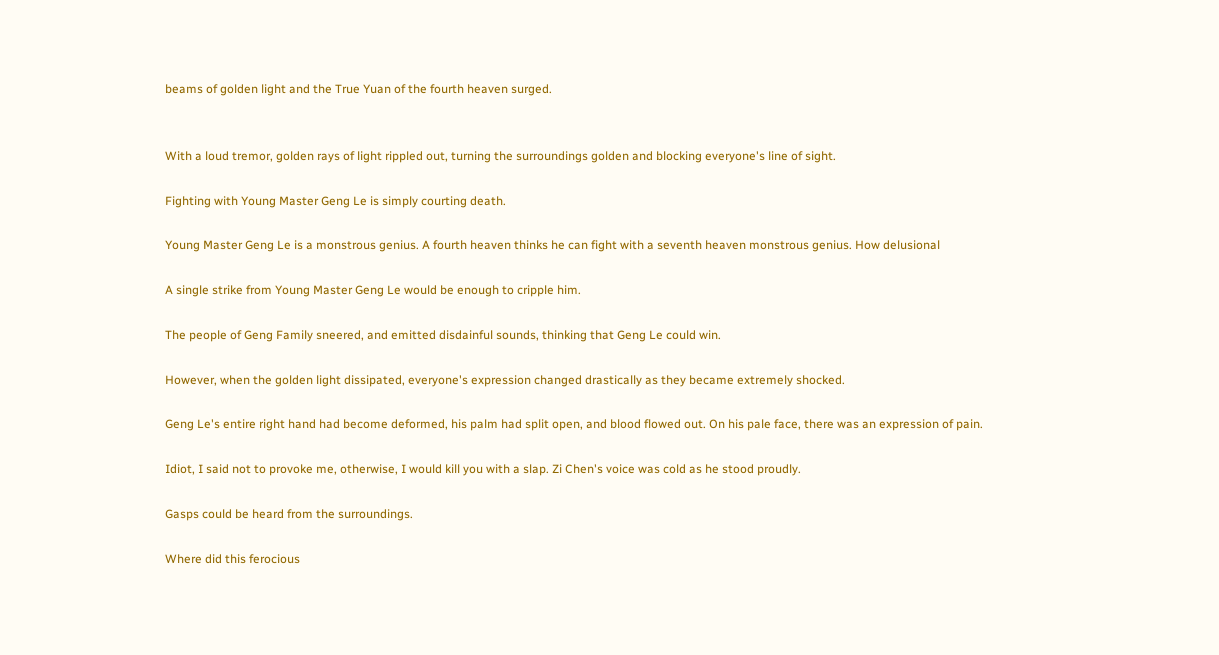beams of golden light and the True Yuan of the fourth heaven surged.


With a loud tremor, golden rays of light rippled out, turning the surroundings golden and blocking everyone's line of sight.

Fighting with Young Master Geng Le is simply courting death.

Young Master Geng Le is a monstrous genius. A fourth heaven thinks he can fight with a seventh heaven monstrous genius. How delusional

A single strike from Young Master Geng Le would be enough to cripple him.

The people of Geng Family sneered, and emitted disdainful sounds, thinking that Geng Le could win.

However, when the golden light dissipated, everyone's expression changed drastically as they became extremely shocked.

Geng Le's entire right hand had become deformed, his palm had split open, and blood flowed out. On his pale face, there was an expression of pain.

Idiot, I said not to provoke me, otherwise, I would kill you with a slap. Zi Chen's voice was cold as he stood proudly.

Gasps could be heard from the surroundings.

Where did this ferocious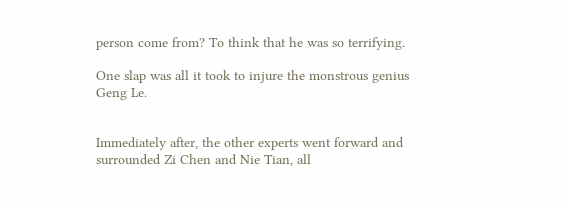person come from? To think that he was so terrifying.

One slap was all it took to injure the monstrous genius Geng Le.


Immediately after, the other experts went forward and surrounded Zi Chen and Nie Tian, all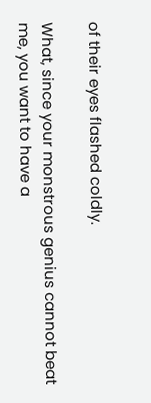of their eyes flashed coldly.

What, since your monstrous genius cannot beat me, you want to have a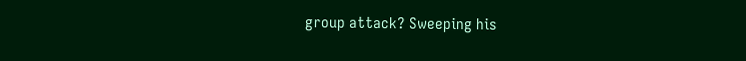group attack? Sweeping his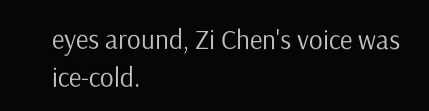eyes around, Zi Chen's voice was ice-cold.